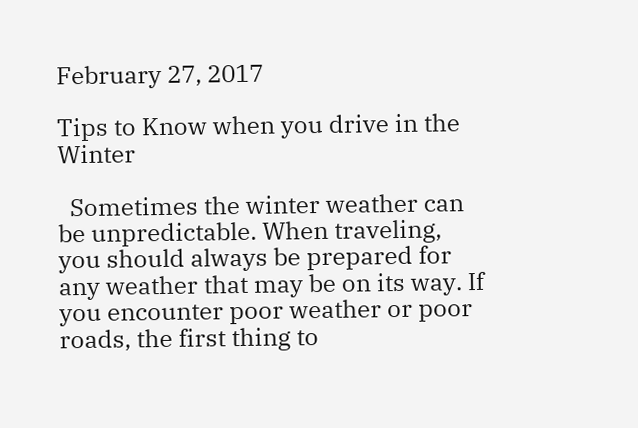February 27, 2017

Tips to Know when you drive in the Winter

  Sometimes the winter weather can be unpredictable. When traveling, you should always be prepared for any weather that may be on its way. If you encounter poor weather or poor roads, the first thing to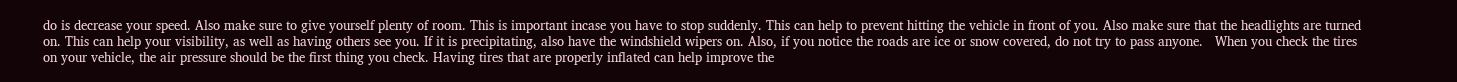do is decrease your speed. Also make sure to give yourself plenty of room. This is important incase you have to stop suddenly. This can help to prevent hitting the vehicle in front of you. Also make sure that the headlights are turned on. This can help your visibility, as well as having others see you. If it is precipitating, also have the windshield wipers on. Also, if you notice the roads are ice or snow covered, do not try to pass anyone.   When you check the tires on your vehicle, the air pressure should be the first thing you check. Having tires that are properly inflated can help improve the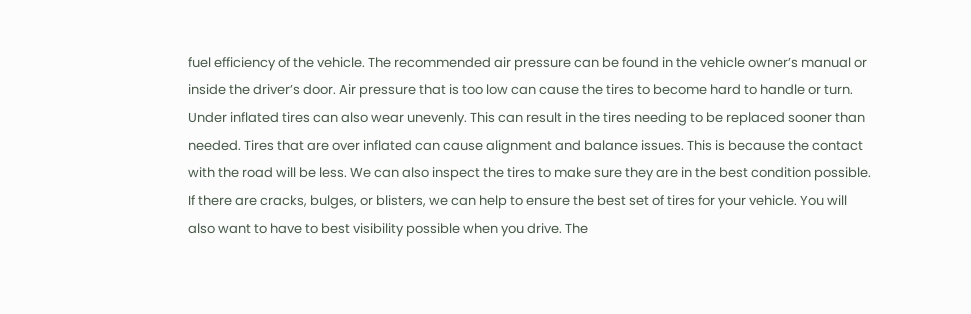fuel efficiency of the vehicle. The recommended air pressure can be found in the vehicle owner’s manual or inside the driver’s door. Air pressure that is too low can cause the tires to become hard to handle or turn. Under inflated tires can also wear unevenly. This can result in the tires needing to be replaced sooner than needed. Tires that are over inflated can cause alignment and balance issues. This is because the contact with the road will be less. We can also inspect the tires to make sure they are in the best condition possible. If there are cracks, bulges, or blisters, we can help to ensure the best set of tires for your vehicle. You will also want to have to best visibility possible when you drive. The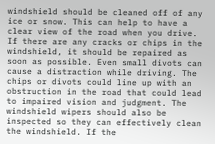windshield should be cleaned off of any ice or snow. This can help to have a clear view of the road when you drive. If there are any cracks or chips in the windshield, it should be repaired as soon as possible. Even small divots can cause a distraction while driving. The chips or divots could line up with an obstruction in the road that could lead to impaired vision and judgment. The windshield wipers should also be inspected so they can effectively clean the windshield. If the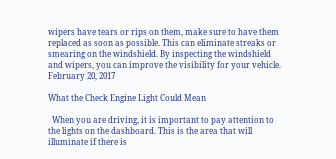wipers have tears or rips on them, make sure to have them replaced as soon as possible. This can eliminate streaks or smearing on the windshield. By inspecting the windshield and wipers, you can improve the visibility for your vehicle.
February 20, 2017

What the Check Engine Light Could Mean

  When you are driving, it is important to pay attention to the lights on the dashboard. This is the area that will illuminate if there is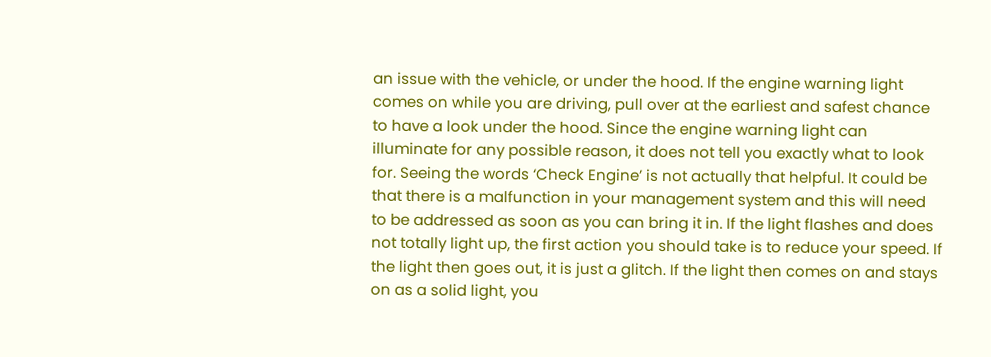an issue with the vehicle, or under the hood. If the engine warning light comes on while you are driving, pull over at the earliest and safest chance to have a look under the hood. Since the engine warning light can illuminate for any possible reason, it does not tell you exactly what to look for. Seeing the words ‘Check Engine’ is not actually that helpful. It could be that there is a malfunction in your management system and this will need to be addressed as soon as you can bring it in. If the light flashes and does not totally light up, the first action you should take is to reduce your speed. If the light then goes out, it is just a glitch. If the light then comes on and stays on as a solid light, you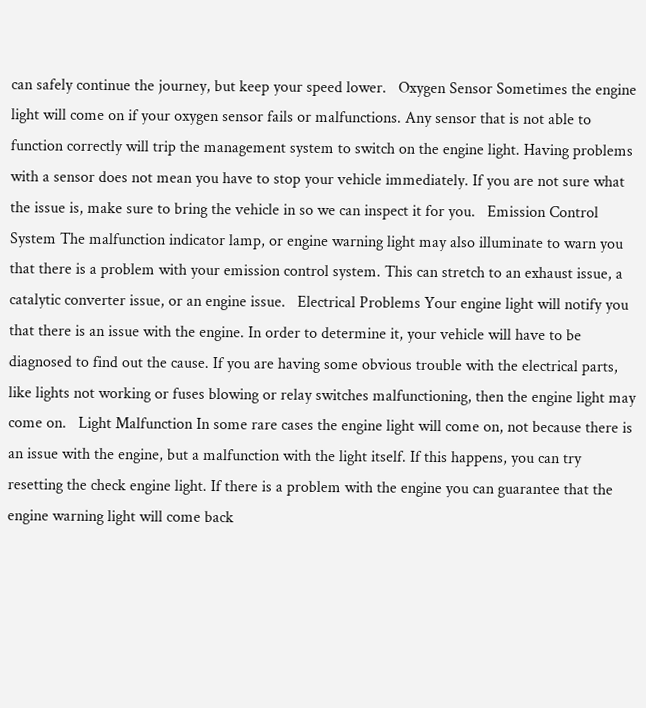can safely continue the journey, but keep your speed lower.   Oxygen Sensor Sometimes the engine light will come on if your oxygen sensor fails or malfunctions. Any sensor that is not able to function correctly will trip the management system to switch on the engine light. Having problems with a sensor does not mean you have to stop your vehicle immediately. If you are not sure what the issue is, make sure to bring the vehicle in so we can inspect it for you.   Emission Control System The malfunction indicator lamp, or engine warning light may also illuminate to warn you that there is a problem with your emission control system. This can stretch to an exhaust issue, a catalytic converter issue, or an engine issue.   Electrical Problems Your engine light will notify you that there is an issue with the engine. In order to determine it, your vehicle will have to be diagnosed to find out the cause. If you are having some obvious trouble with the electrical parts, like lights not working or fuses blowing or relay switches malfunctioning, then the engine light may come on.   Light Malfunction In some rare cases the engine light will come on, not because there is an issue with the engine, but a malfunction with the light itself. If this happens, you can try resetting the check engine light. If there is a problem with the engine you can guarantee that the engine warning light will come back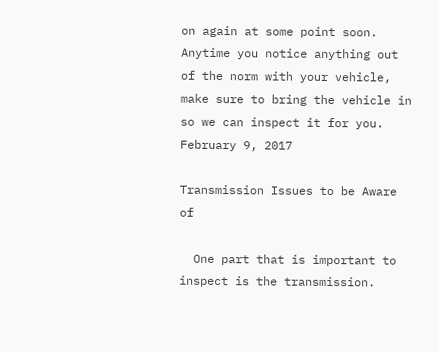on again at some point soon. Anytime you notice anything out of the norm with your vehicle, make sure to bring the vehicle in so we can inspect it for you.
February 9, 2017

Transmission Issues to be Aware of

  One part that is important to inspect is the transmission.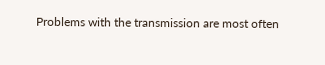Problems with the transmission are most often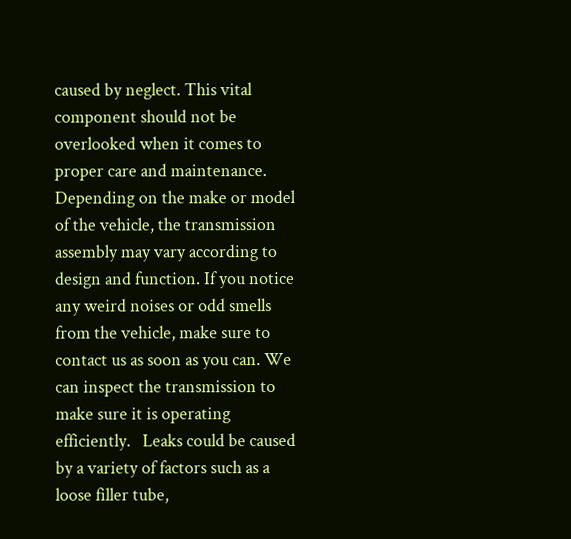caused by neglect. This vital component should not be overlooked when it comes to proper care and maintenance. Depending on the make or model of the vehicle, the transmission assembly may vary according to design and function. If you notice any weird noises or odd smells from the vehicle, make sure to contact us as soon as you can. We can inspect the transmission to make sure it is operating efficiently.   Leaks could be caused by a variety of factors such as a loose filler tube,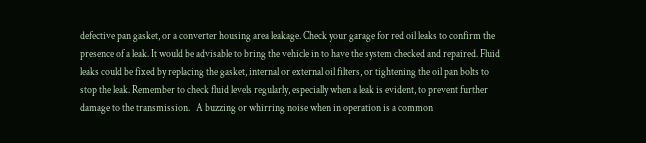defective pan gasket, or a converter housing area leakage. Check your garage for red oil leaks to confirm the presence of a leak. It would be advisable to bring the vehicle in to have the system checked and repaired. Fluid leaks could be fixed by replacing the gasket, internal or external oil filters, or tightening the oil pan bolts to stop the leak. Remember to check fluid levels regularly, especially when a leak is evident, to prevent further damage to the transmission.   A buzzing or whirring noise when in operation is a common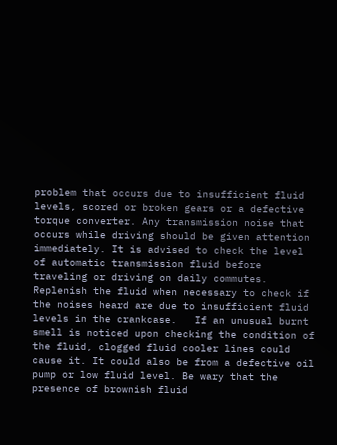problem that occurs due to insufficient fluid levels, scored or broken gears or a defective torque converter. Any transmission noise that occurs while driving should be given attention immediately. It is advised to check the level of automatic transmission fluid before traveling or driving on daily commutes. Replenish the fluid when necessary to check if the noises heard are due to insufficient fluid levels in the crankcase.   If an unusual burnt smell is noticed upon checking the condition of the fluid, clogged fluid cooler lines could cause it. It could also be from a defective oil pump or low fluid level. Be wary that the presence of brownish fluid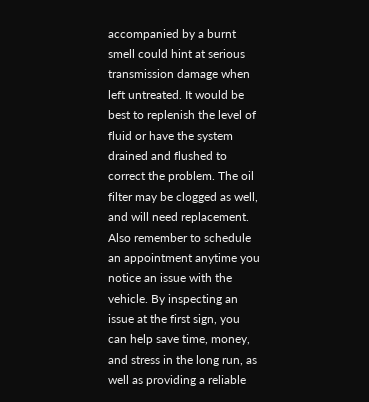accompanied by a burnt smell could hint at serious transmission damage when left untreated. It would be best to replenish the level of fluid or have the system drained and flushed to correct the problem. The oil filter may be clogged as well, and will need replacement. Also remember to schedule an appointment anytime you notice an issue with the vehicle. By inspecting an issue at the first sign, you can help save time, money, and stress in the long run, as well as providing a reliable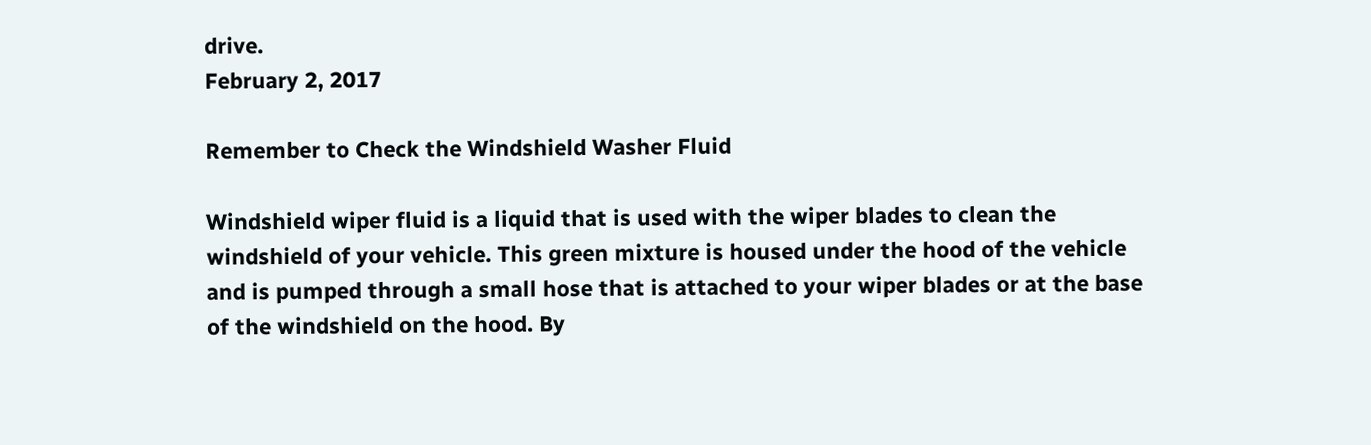drive.
February 2, 2017

Remember to Check the Windshield Washer Fluid

Windshield wiper fluid is a liquid that is used with the wiper blades to clean the windshield of your vehicle. This green mixture is housed under the hood of the vehicle and is pumped through a small hose that is attached to your wiper blades or at the base of the windshield on the hood. By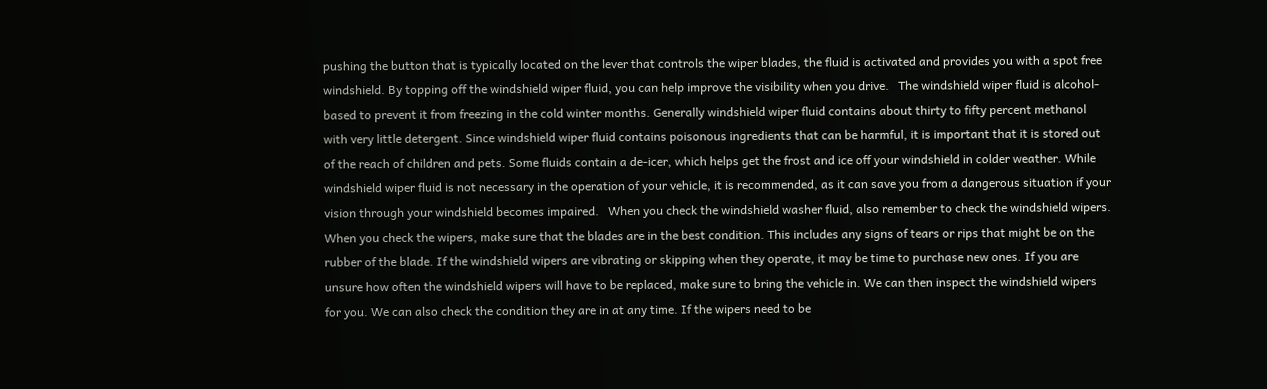pushing the button that is typically located on the lever that controls the wiper blades, the fluid is activated and provides you with a spot free windshield. By topping off the windshield wiper fluid, you can help improve the visibility when you drive.   The windshield wiper fluid is alcohol-based to prevent it from freezing in the cold winter months. Generally windshield wiper fluid contains about thirty to fifty percent methanol with very little detergent. Since windshield wiper fluid contains poisonous ingredients that can be harmful, it is important that it is stored out of the reach of children and pets. Some fluids contain a de-icer, which helps get the frost and ice off your windshield in colder weather. While windshield wiper fluid is not necessary in the operation of your vehicle, it is recommended, as it can save you from a dangerous situation if your vision through your windshield becomes impaired.   When you check the windshield washer fluid, also remember to check the windshield wipers. When you check the wipers, make sure that the blades are in the best condition. This includes any signs of tears or rips that might be on the rubber of the blade. If the windshield wipers are vibrating or skipping when they operate, it may be time to purchase new ones. If you are unsure how often the windshield wipers will have to be replaced, make sure to bring the vehicle in. We can then inspect the windshield wipers for you. We can also check the condition they are in at any time. If the wipers need to be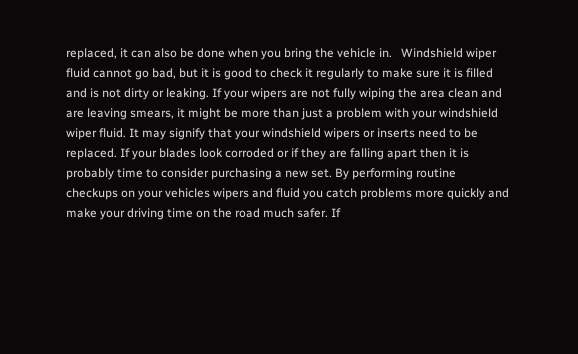replaced, it can also be done when you bring the vehicle in.   Windshield wiper fluid cannot go bad, but it is good to check it regularly to make sure it is filled and is not dirty or leaking. If your wipers are not fully wiping the area clean and are leaving smears, it might be more than just a problem with your windshield wiper fluid. It may signify that your windshield wipers or inserts need to be replaced. If your blades look corroded or if they are falling apart then it is probably time to consider purchasing a new set. By performing routine checkups on your vehicles wipers and fluid you catch problems more quickly and make your driving time on the road much safer. If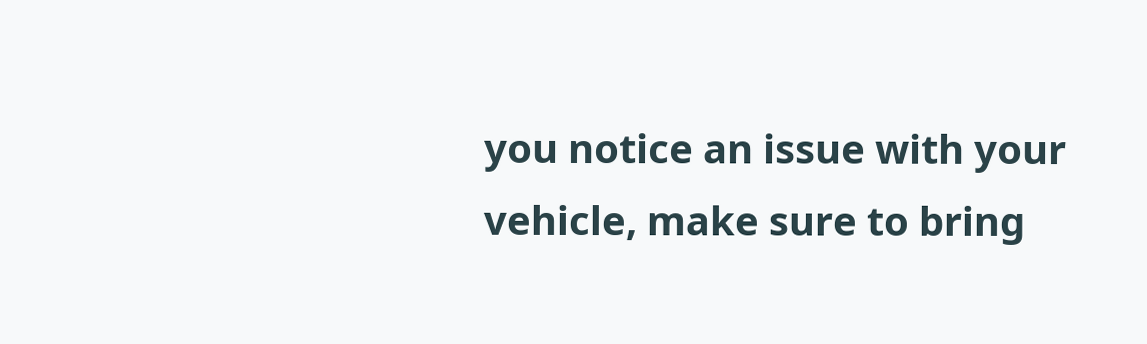you notice an issue with your vehicle, make sure to bring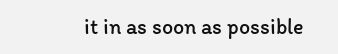it in as soon as possible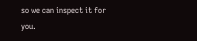so we can inspect it for you.